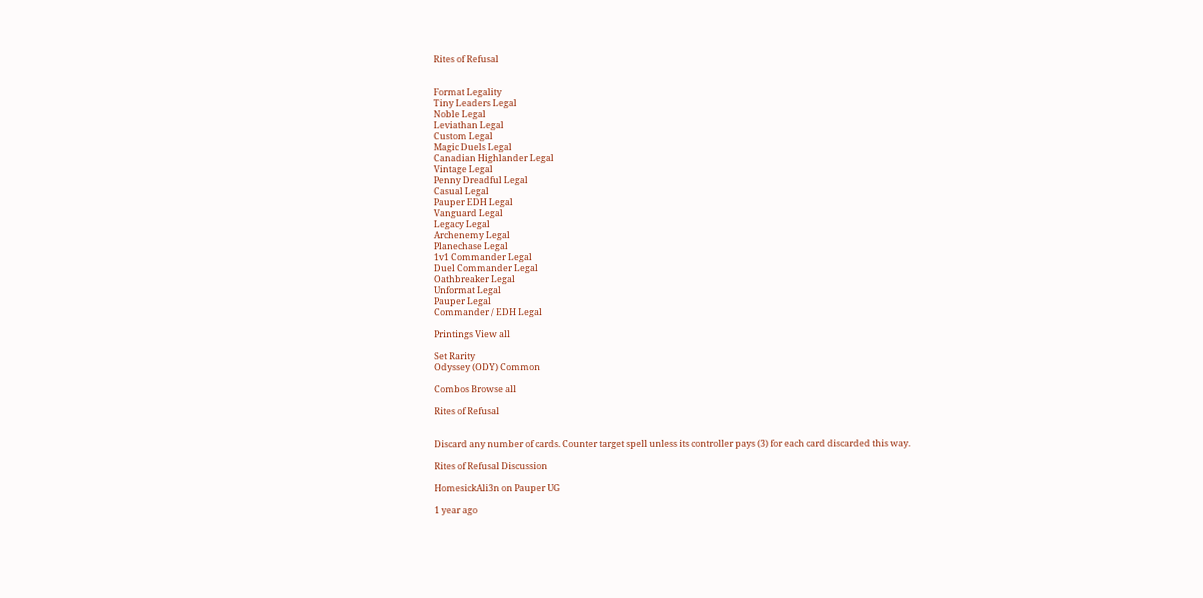Rites of Refusal


Format Legality
Tiny Leaders Legal
Noble Legal
Leviathan Legal
Custom Legal
Magic Duels Legal
Canadian Highlander Legal
Vintage Legal
Penny Dreadful Legal
Casual Legal
Pauper EDH Legal
Vanguard Legal
Legacy Legal
Archenemy Legal
Planechase Legal
1v1 Commander Legal
Duel Commander Legal
Oathbreaker Legal
Unformat Legal
Pauper Legal
Commander / EDH Legal

Printings View all

Set Rarity
Odyssey (ODY) Common

Combos Browse all

Rites of Refusal


Discard any number of cards. Counter target spell unless its controller pays (3) for each card discarded this way.

Rites of Refusal Discussion

HomesickAli3n on Pauper UG

1 year ago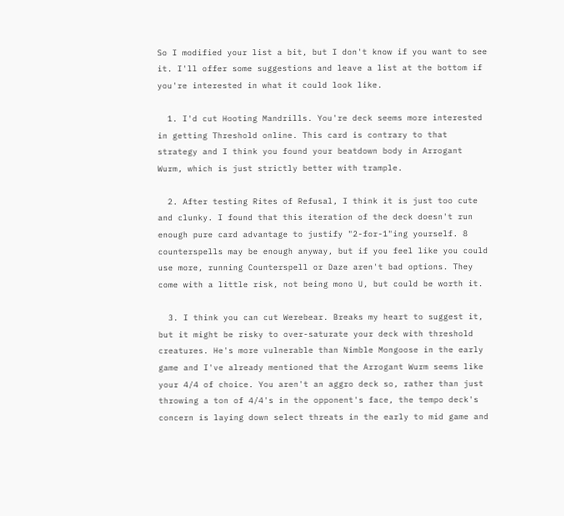So I modified your list a bit, but I don't know if you want to see it. I'll offer some suggestions and leave a list at the bottom if you're interested in what it could look like.

  1. I'd cut Hooting Mandrills. You're deck seems more interested in getting Threshold online. This card is contrary to that strategy and I think you found your beatdown body in Arrogant Wurm, which is just strictly better with trample.

  2. After testing Rites of Refusal, I think it is just too cute and clunky. I found that this iteration of the deck doesn't run enough pure card advantage to justify "2-for-1"ing yourself. 8 counterspells may be enough anyway, but if you feel like you could use more, running Counterspell or Daze aren't bad options. They come with a little risk, not being mono U, but could be worth it.

  3. I think you can cut Werebear. Breaks my heart to suggest it, but it might be risky to over-saturate your deck with threshold creatures. He's more vulnerable than Nimble Mongoose in the early game and I've already mentioned that the Arrogant Wurm seems like your 4/4 of choice. You aren't an aggro deck so, rather than just throwing a ton of 4/4's in the opponent's face, the tempo deck's concern is laying down select threats in the early to mid game and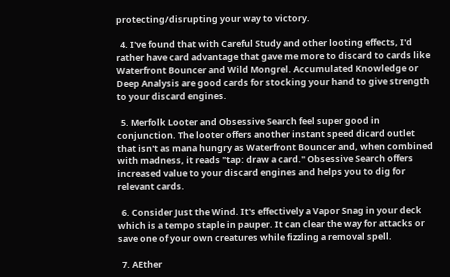protecting/disrupting your way to victory.

  4. I've found that with Careful Study and other looting effects, I'd rather have card advantage that gave me more to discard to cards like Waterfront Bouncer and Wild Mongrel. Accumulated Knowledge or Deep Analysis are good cards for stocking your hand to give strength to your discard engines.

  5. Merfolk Looter and Obsessive Search feel super good in conjunction. The looter offers another instant speed dicard outlet that isn't as mana hungry as Waterfront Bouncer and, when combined with madness, it reads "tap: draw a card." Obsessive Search offers increased value to your discard engines and helps you to dig for relevant cards.

  6. Consider Just the Wind. It's effectively a Vapor Snag in your deck which is a tempo staple in pauper. It can clear the way for attacks or save one of your own creatures while fizzling a removal spell.

  7. AEther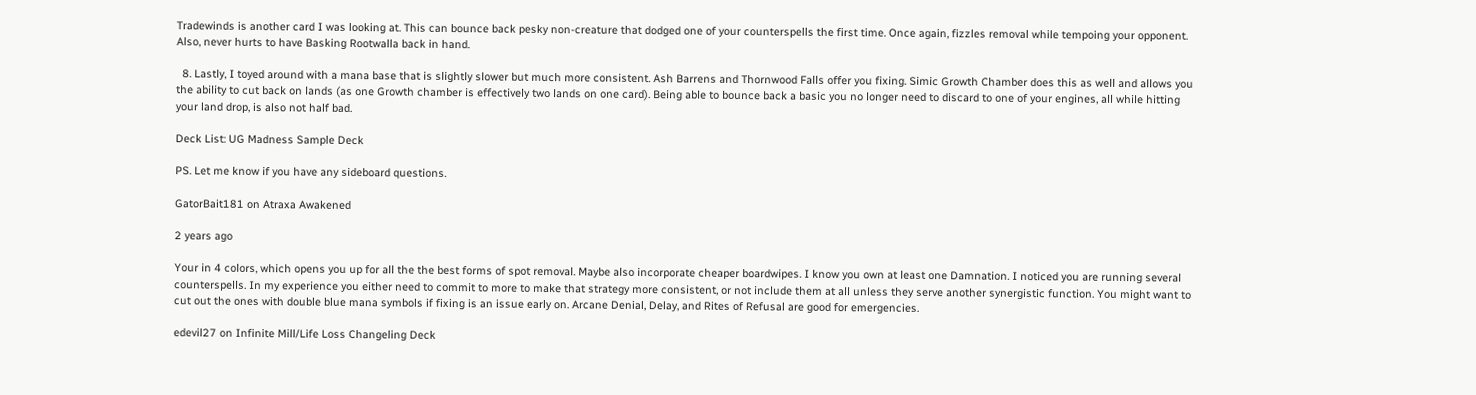Tradewinds is another card I was looking at. This can bounce back pesky non-creature that dodged one of your counterspells the first time. Once again, fizzles removal while tempoing your opponent. Also, never hurts to have Basking Rootwalla back in hand.

  8. Lastly, I toyed around with a mana base that is slightly slower but much more consistent. Ash Barrens and Thornwood Falls offer you fixing. Simic Growth Chamber does this as well and allows you the ability to cut back on lands (as one Growth chamber is effectively two lands on one card). Being able to bounce back a basic you no longer need to discard to one of your engines, all while hitting your land drop, is also not half bad.

Deck List: UG Madness Sample Deck

PS. Let me know if you have any sideboard questions.

GatorBait181 on Atraxa Awakened

2 years ago

Your in 4 colors, which opens you up for all the the best forms of spot removal. Maybe also incorporate cheaper boardwipes. I know you own at least one Damnation. I noticed you are running several counterspells. In my experience you either need to commit to more to make that strategy more consistent, or not include them at all unless they serve another synergistic function. You might want to cut out the ones with double blue mana symbols if fixing is an issue early on. Arcane Denial, Delay, and Rites of Refusal are good for emergencies.

edevil27 on Infinite Mill/Life Loss Changeling Deck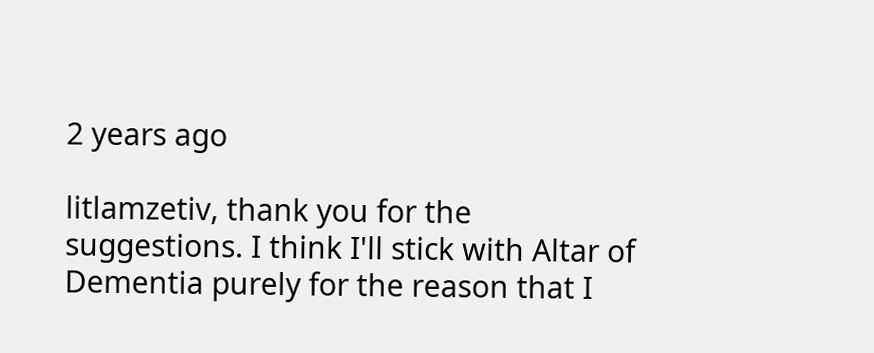2 years ago

litlamzetiv, thank you for the suggestions. I think I'll stick with Altar of Dementia purely for the reason that I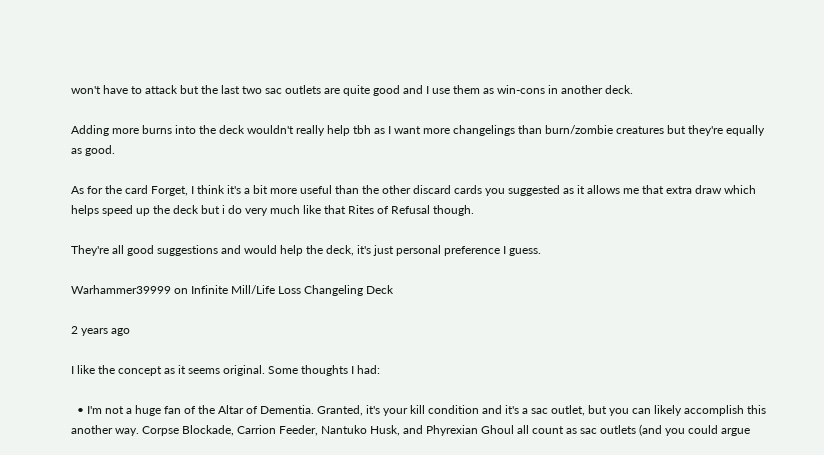won't have to attack but the last two sac outlets are quite good and I use them as win-cons in another deck.

Adding more burns into the deck wouldn't really help tbh as I want more changelings than burn/zombie creatures but they're equally as good.

As for the card Forget, I think it's a bit more useful than the other discard cards you suggested as it allows me that extra draw which helps speed up the deck but i do very much like that Rites of Refusal though.

They're all good suggestions and would help the deck, it's just personal preference I guess.

Warhammer39999 on Infinite Mill/Life Loss Changeling Deck

2 years ago

I like the concept as it seems original. Some thoughts I had:

  • I'm not a huge fan of the Altar of Dementia. Granted, it's your kill condition and it's a sac outlet, but you can likely accomplish this another way. Corpse Blockade, Carrion Feeder, Nantuko Husk, and Phyrexian Ghoul all count as sac outlets (and you could argue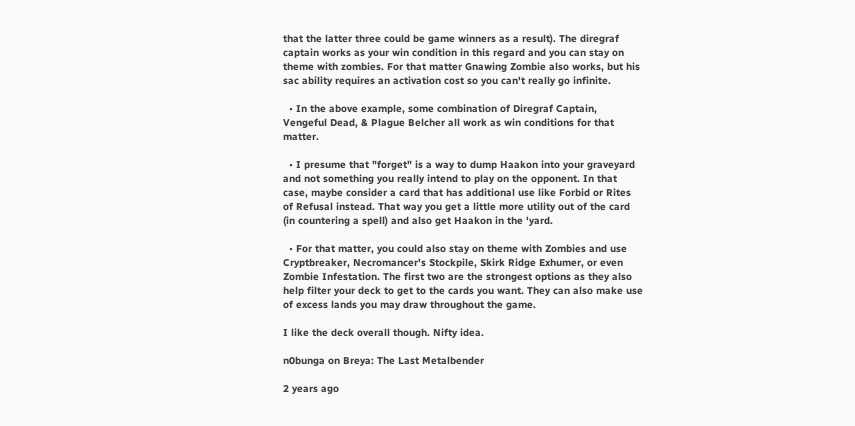that the latter three could be game winners as a result). The diregraf captain works as your win condition in this regard and you can stay on theme with zombies. For that matter Gnawing Zombie also works, but his sac ability requires an activation cost so you can't really go infinite.

  • In the above example, some combination of Diregraf Captain, Vengeful Dead, & Plague Belcher all work as win conditions for that matter.

  • I presume that "forget" is a way to dump Haakon into your graveyard and not something you really intend to play on the opponent. In that case, maybe consider a card that has additional use like Forbid or Rites of Refusal instead. That way you get a little more utility out of the card (in countering a spell) and also get Haakon in the 'yard.

  • For that matter, you could also stay on theme with Zombies and use Cryptbreaker, Necromancer's Stockpile, Skirk Ridge Exhumer, or even Zombie Infestation. The first two are the strongest options as they also help filter your deck to get to the cards you want. They can also make use of excess lands you may draw throughout the game.

I like the deck overall though. Nifty idea.

n0bunga on Breya: The Last Metalbender

2 years ago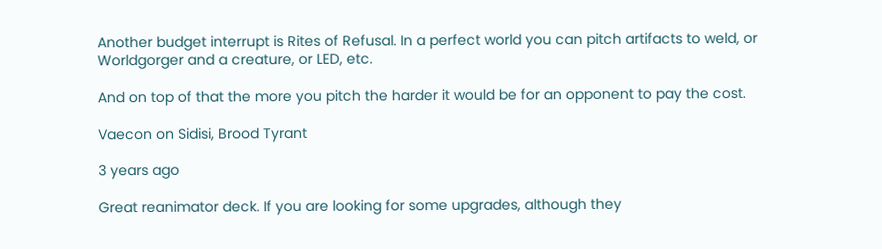Another budget interrupt is Rites of Refusal. In a perfect world you can pitch artifacts to weld, or Worldgorger and a creature, or LED, etc.

And on top of that the more you pitch the harder it would be for an opponent to pay the cost.

Vaecon on Sidisi, Brood Tyrant

3 years ago

Great reanimator deck. If you are looking for some upgrades, although they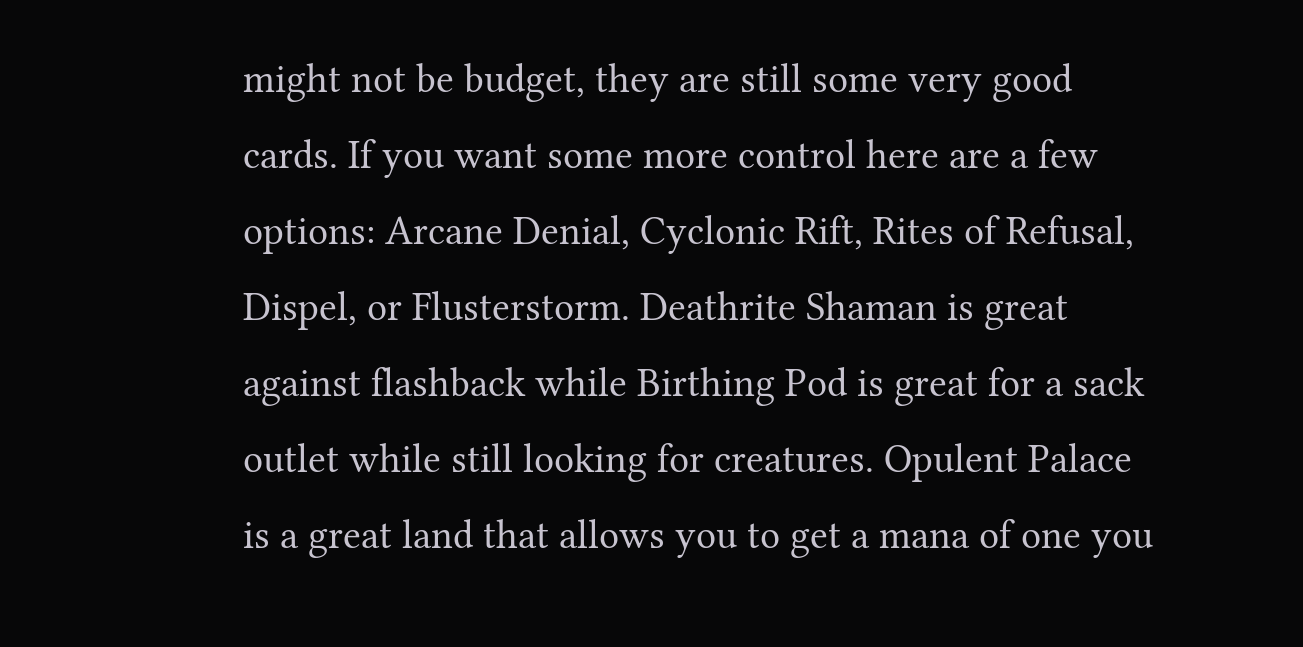might not be budget, they are still some very good cards. If you want some more control here are a few options: Arcane Denial, Cyclonic Rift, Rites of Refusal, Dispel, or Flusterstorm. Deathrite Shaman is great against flashback while Birthing Pod is great for a sack outlet while still looking for creatures. Opulent Palace is a great land that allows you to get a mana of one you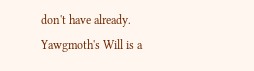don't have already. Yawgmoth's Will is a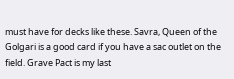must have for decks like these. Savra, Queen of the Golgari is a good card if you have a sac outlet on the field. Grave Pact is my last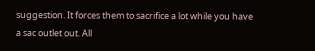suggestion. It forces them to sacrifice a lot while you have a sac outlet out. All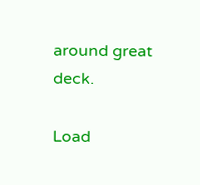around great deck.

Load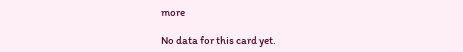more

No data for this card yet.